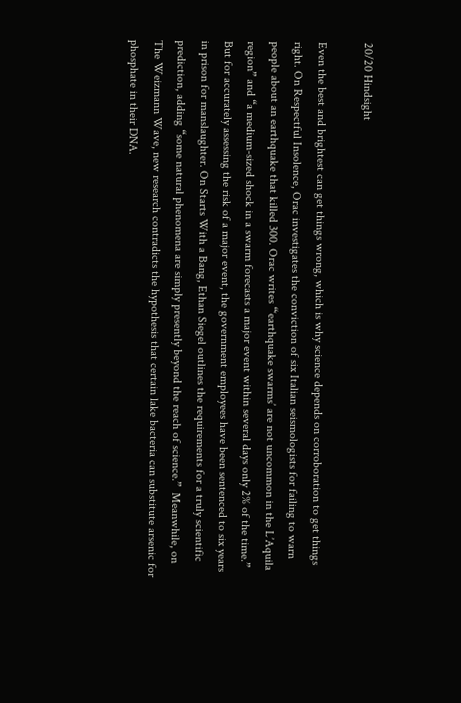20/20 Hindsight

Even the best and brightest can get things wrong, which is why science depends on corroboration to get things right. On Respectful Insolence, Orac investigates the conviction of six Italian seismologists for failing to warn people about an earthquake that killed 300. Orac writes “‘earthquake swarms’ are not uncommon in the L’Aquila region” and “a medium-sized shock in a swarm forecasts a major event within several days only 2% of the time.” But for accurately assessing the risk of a major event, the government employees have been sentenced to six years in prison for manslaughter. On Starts With a Bang, Ethan Siegel outlines the requirements for a truly scientific prediction, adding “some natural phenomena are simply presently beyond the reach of science.”  Meanwhile, on The Weizmann Wave, new research contradicts the hypothesis that certain lake bacteria can substitute arsenic for phosphate in their DNA.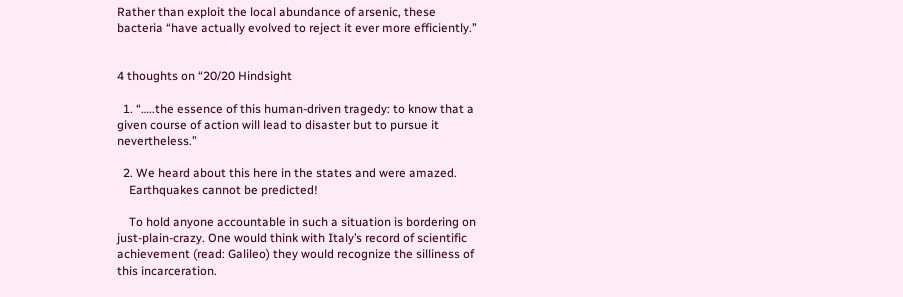Rather than exploit the local abundance of arsenic, these bacteria “have actually evolved to reject it ever more efficiently.”


4 thoughts on “20/20 Hindsight

  1. “…..the essence of this human-driven tragedy: to know that a given course of action will lead to disaster but to pursue it nevertheless.”

  2. We heard about this here in the states and were amazed.
    Earthquakes cannot be predicted!

    To hold anyone accountable in such a situation is bordering on just-plain-crazy. One would think with Italy’s record of scientific achievement (read: Galileo) they would recognize the silliness of this incarceration.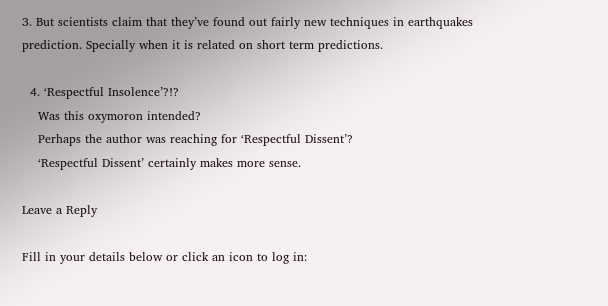3. But scientists claim that they’ve found out fairly new techniques in earthquakes prediction. Specially when it is related on short term predictions.

  4. ‘Respectful Insolence’?!?
    Was this oxymoron intended?
    Perhaps the author was reaching for ‘Respectful Dissent’?
    ‘Respectful Dissent’ certainly makes more sense.

Leave a Reply

Fill in your details below or click an icon to log in: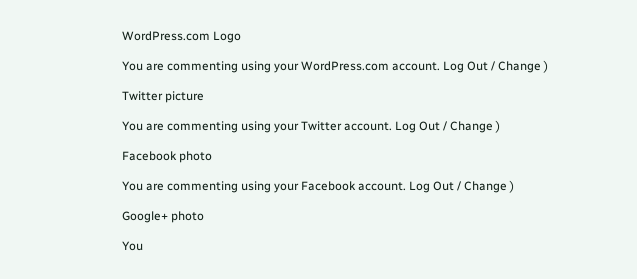WordPress.com Logo

You are commenting using your WordPress.com account. Log Out / Change )

Twitter picture

You are commenting using your Twitter account. Log Out / Change )

Facebook photo

You are commenting using your Facebook account. Log Out / Change )

Google+ photo

You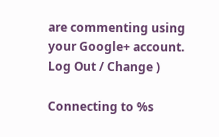are commenting using your Google+ account. Log Out / Change )

Connecting to %s